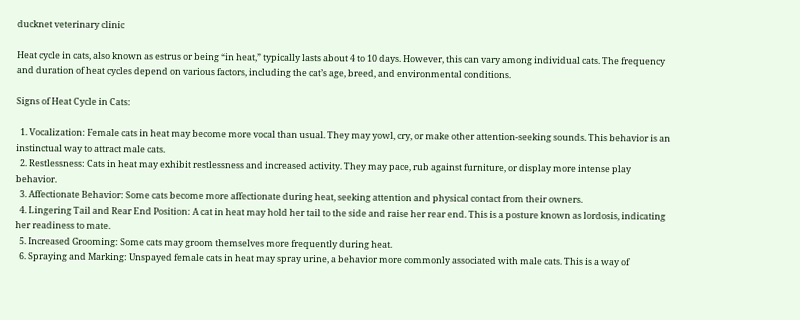ducknet veterinary clinic

Heat cycle in cats, also known as estrus or being “in heat,” typically lasts about 4 to 10 days. However, this can vary among individual cats. The frequency and duration of heat cycles depend on various factors, including the cat’s age, breed, and environmental conditions.

Signs of Heat Cycle in Cats:

  1. Vocalization: Female cats in heat may become more vocal than usual. They may yowl, cry, or make other attention-seeking sounds. This behavior is an instinctual way to attract male cats.
  2. Restlessness: Cats in heat may exhibit restlessness and increased activity. They may pace, rub against furniture, or display more intense play behavior.
  3. Affectionate Behavior: Some cats become more affectionate during heat, seeking attention and physical contact from their owners.
  4. Lingering Tail and Rear End Position: A cat in heat may hold her tail to the side and raise her rear end. This is a posture known as lordosis, indicating her readiness to mate.
  5. Increased Grooming: Some cats may groom themselves more frequently during heat.
  6. Spraying and Marking: Unspayed female cats in heat may spray urine, a behavior more commonly associated with male cats. This is a way of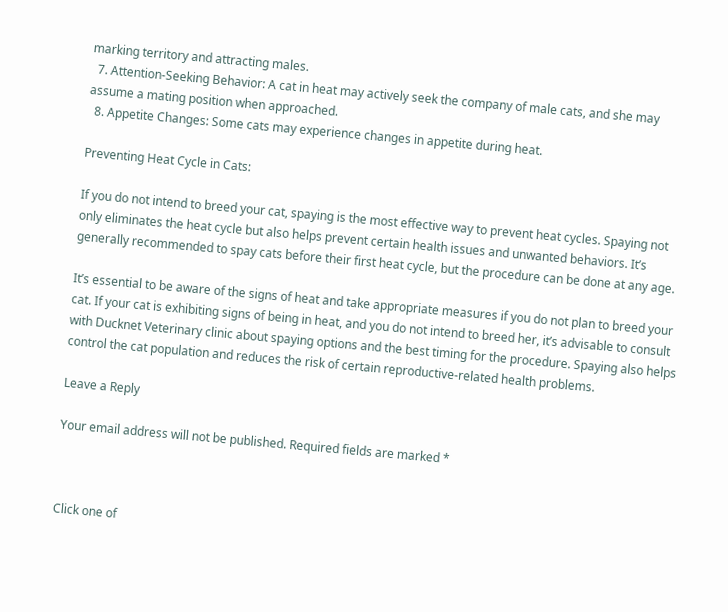marking territory and attracting males.
  7. Attention-Seeking Behavior: A cat in heat may actively seek the company of male cats, and she may assume a mating position when approached.
  8. Appetite Changes: Some cats may experience changes in appetite during heat.

Preventing Heat Cycle in Cats:

If you do not intend to breed your cat, spaying is the most effective way to prevent heat cycles. Spaying not only eliminates the heat cycle but also helps prevent certain health issues and unwanted behaviors. It’s generally recommended to spay cats before their first heat cycle, but the procedure can be done at any age.

It’s essential to be aware of the signs of heat and take appropriate measures if you do not plan to breed your cat. If your cat is exhibiting signs of being in heat, and you do not intend to breed her, it’s advisable to consult with Ducknet Veterinary clinic about spaying options and the best timing for the procedure. Spaying also helps control the cat population and reduces the risk of certain reproductive-related health problems.

Leave a Reply

Your email address will not be published. Required fields are marked *



Click one of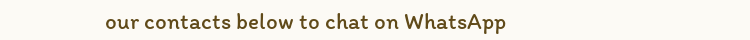our contacts below to chat on WhatsApp